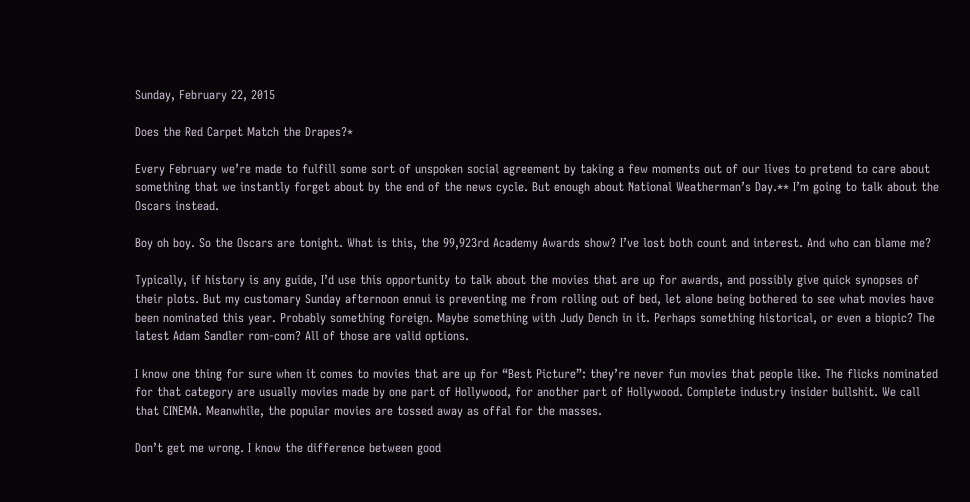Sunday, February 22, 2015

Does the Red Carpet Match the Drapes?*

Every February we’re made to fulfill some sort of unspoken social agreement by taking a few moments out of our lives to pretend to care about something that we instantly forget about by the end of the news cycle. But enough about National Weatherman’s Day.** I’m going to talk about the Oscars instead.

Boy oh boy. So the Oscars are tonight. What is this, the 99,923rd Academy Awards show? I’ve lost both count and interest. And who can blame me?

Typically, if history is any guide, I’d use this opportunity to talk about the movies that are up for awards, and possibly give quick synopses of their plots. But my customary Sunday afternoon ennui is preventing me from rolling out of bed, let alone being bothered to see what movies have been nominated this year. Probably something foreign. Maybe something with Judy Dench in it. Perhaps something historical, or even a biopic? The latest Adam Sandler rom-com? All of those are valid options.

I know one thing for sure when it comes to movies that are up for “Best Picture”: they’re never fun movies that people like. The flicks nominated for that category are usually movies made by one part of Hollywood, for another part of Hollywood. Complete industry insider bullshit. We call that CINEMA. Meanwhile, the popular movies are tossed away as offal for the masses.

Don’t get me wrong. I know the difference between good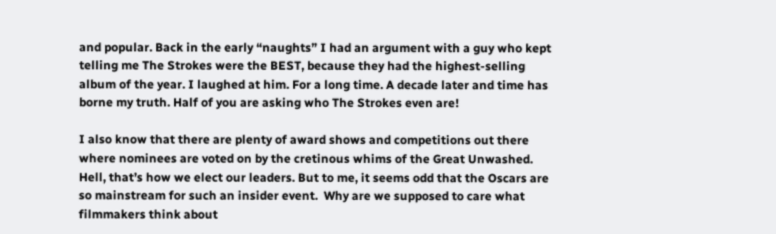and popular. Back in the early “naughts” I had an argument with a guy who kept telling me The Strokes were the BEST, because they had the highest-selling album of the year. I laughed at him. For a long time. A decade later and time has borne my truth. Half of you are asking who The Strokes even are!

I also know that there are plenty of award shows and competitions out there where nominees are voted on by the cretinous whims of the Great Unwashed. Hell, that’s how we elect our leaders. But to me, it seems odd that the Oscars are so mainstream for such an insider event.  Why are we supposed to care what filmmakers think about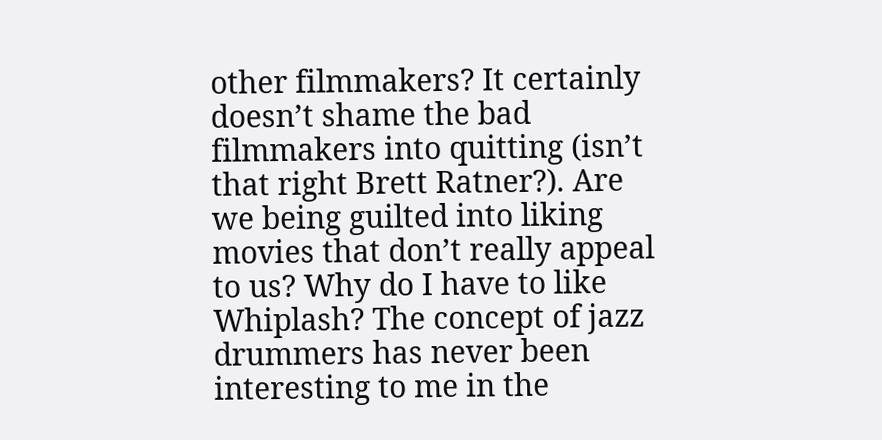other filmmakers? It certainly doesn’t shame the bad filmmakers into quitting (isn’t that right Brett Ratner?). Are we being guilted into liking movies that don’t really appeal to us? Why do I have to like Whiplash? The concept of jazz drummers has never been interesting to me in the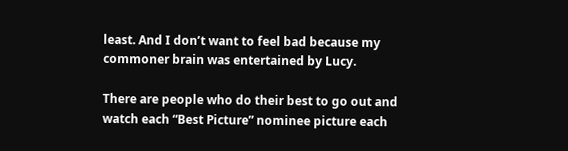least. And I don’t want to feel bad because my commoner brain was entertained by Lucy.

There are people who do their best to go out and watch each “Best Picture” nominee picture each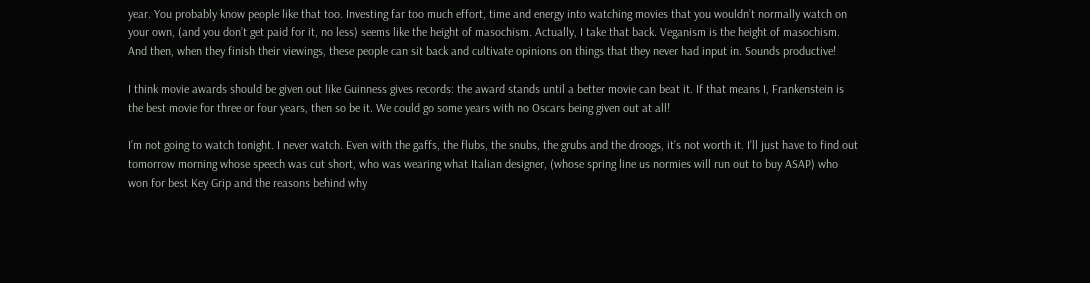year. You probably know people like that too. Investing far too much effort, time and energy into watching movies that you wouldn’t normally watch on your own, (and you don’t get paid for it, no less) seems like the height of masochism. Actually, I take that back. Veganism is the height of masochism. And then, when they finish their viewings, these people can sit back and cultivate opinions on things that they never had input in. Sounds productive!

I think movie awards should be given out like Guinness gives records: the award stands until a better movie can beat it. If that means I, Frankenstein is the best movie for three or four years, then so be it. We could go some years with no Oscars being given out at all!

I’m not going to watch tonight. I never watch. Even with the gaffs, the flubs, the snubs, the grubs and the droogs, it’s not worth it. I’ll just have to find out tomorrow morning whose speech was cut short, who was wearing what Italian designer, (whose spring line us normies will run out to buy ASAP) who won for best Key Grip and the reasons behind why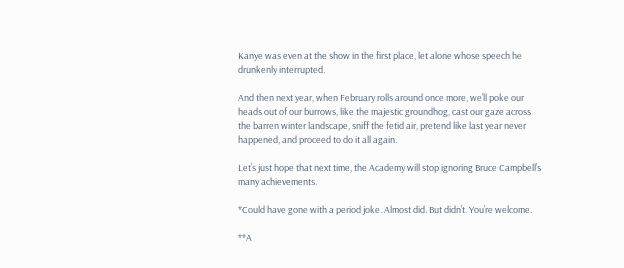Kanye was even at the show in the first place, let alone whose speech he drunkenly interrupted.

And then next year, when February rolls around once more, we’ll poke our heads out of our burrows, like the majestic groundhog, cast our gaze across the barren winter landscape, sniff the fetid air, pretend like last year never happened, and proceed to do it all again.

Let’s just hope that next time, the Academy will stop ignoring Bruce Campbell’s many achievements.

*Could have gone with a period joke. Almost did. But didn’t. You’re welcome.

**A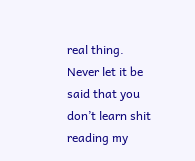real thing. Never let it be said that you don’t learn shit reading my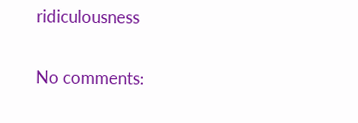ridiculousness

No comments: